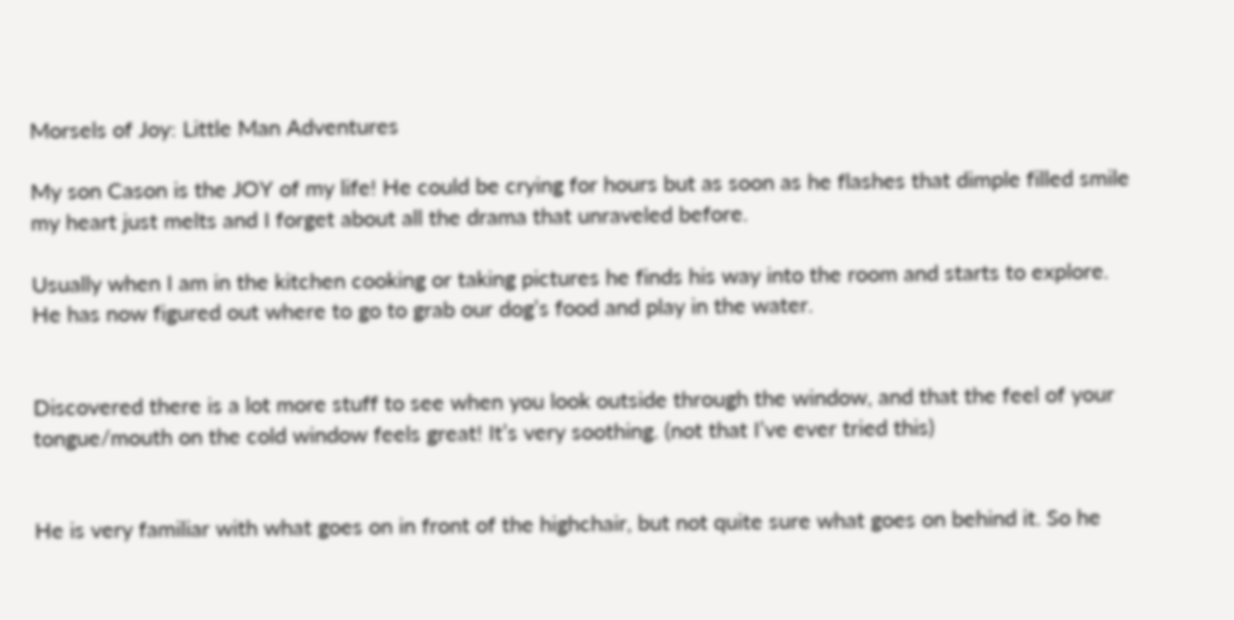Morsels of Joy: Little Man Adventures

My son Cason is the JOY of my life! He could be crying for hours but as soon as he flashes that dimple filled smile my heart just melts and I forget about all the drama that unraveled before.

Usually when I am in the kitchen cooking or taking pictures he finds his way into the room and starts to explore. He has now figured out where to go to grab our dog’s food and play in the water.


Discovered there is a lot more stuff to see when you look outside through the window, and that the feel of your tongue/mouth on the cold window feels great! It’s very soothing. (not that I’ve ever tried this)


He is very familiar with what goes on in front of the highchair, but not quite sure what goes on behind it. So he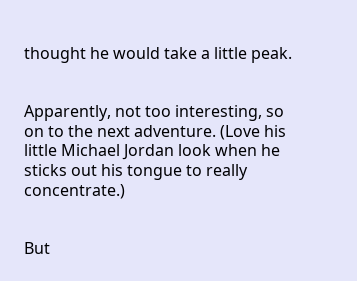thought he would take a little peak.


Apparently, not too interesting, so on to the next adventure. (Love his little Michael Jordan look when he sticks out his tongue to really concentrate.)


But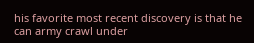his favorite most recent discovery is that he can army crawl under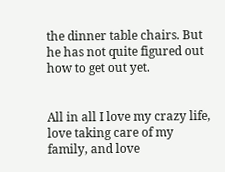the dinner table chairs. But he has not quite figured out how to get out yet.


All in all I love my crazy life, love taking care of my family, and love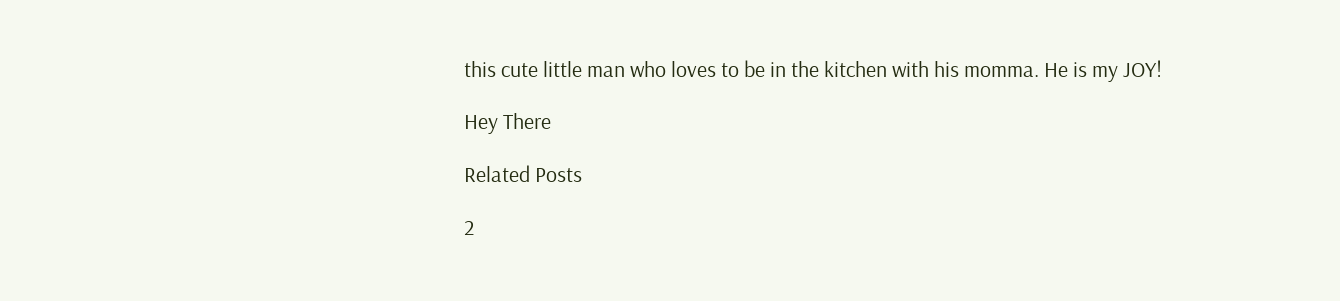this cute little man who loves to be in the kitchen with his momma. He is my JOY!

Hey There

Related Posts

2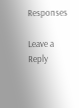Responses

Leave a Reply